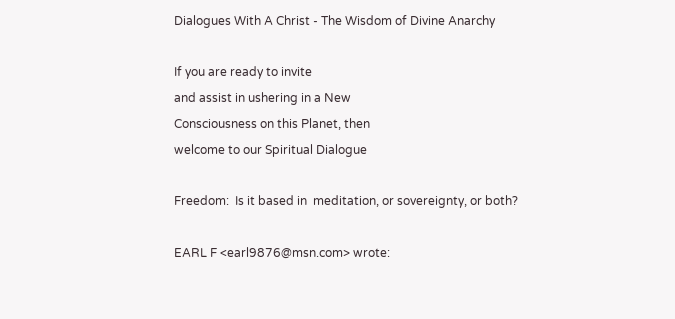Dialogues With A Christ - The Wisdom of Divine Anarchy

If you are ready to invite
and assist in ushering in a New
Consciousness on this Planet, then
welcome to our Spiritual Dialogue

Freedom:  Is it based in  meditation, or sovereignty, or both?

EARL F <earl9876@msn.com> wrote: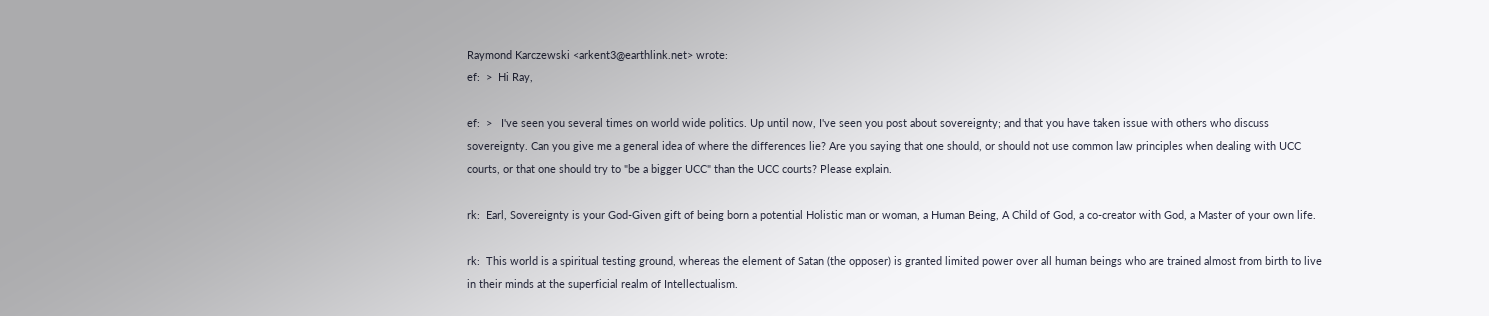Raymond Karczewski <arkent3@earthlink.net> wrote:
ef:  >  Hi Ray,

ef:  >   I've seen you several times on world wide politics. Up until now, I've seen you post about sovereignty; and that you have taken issue with others who discuss sovereignty. Can you give me a general idea of where the differences lie? Are you saying that one should, or should not use common law principles when dealing with UCC courts, or that one should try to "be a bigger UCC" than the UCC courts? Please explain.

rk:  Earl, Sovereignty is your God-Given gift of being born a potential Holistic man or woman, a Human Being, A Child of God, a co-creator with God, a Master of your own life.

rk:  This world is a spiritual testing ground, whereas the element of Satan (the opposer) is granted limited power over all human beings who are trained almost from birth to live in their minds at the superficial realm of Intellectualism.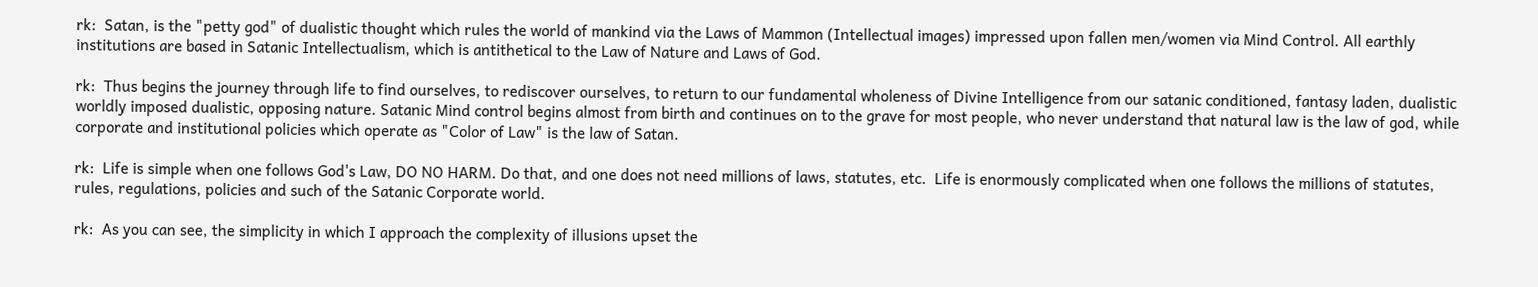rk:  Satan, is the "petty god" of dualistic thought which rules the world of mankind via the Laws of Mammon (Intellectual images) impressed upon fallen men/women via Mind Control. All earthly institutions are based in Satanic Intellectualism, which is antithetical to the Law of Nature and Laws of God.

rk:  Thus begins the journey through life to find ourselves, to rediscover ourselves, to return to our fundamental wholeness of Divine Intelligence from our satanic conditioned, fantasy laden, dualistic worldly imposed dualistic, opposing nature. Satanic Mind control begins almost from birth and continues on to the grave for most people, who never understand that natural law is the law of god, while corporate and institutional policies which operate as "Color of Law" is the law of Satan.

rk:  Life is simple when one follows God's Law, DO NO HARM. Do that, and one does not need millions of laws, statutes, etc.  Life is enormously complicated when one follows the millions of statutes, rules, regulations, policies and such of the Satanic Corporate world.

rk:  As you can see, the simplicity in which I approach the complexity of illusions upset the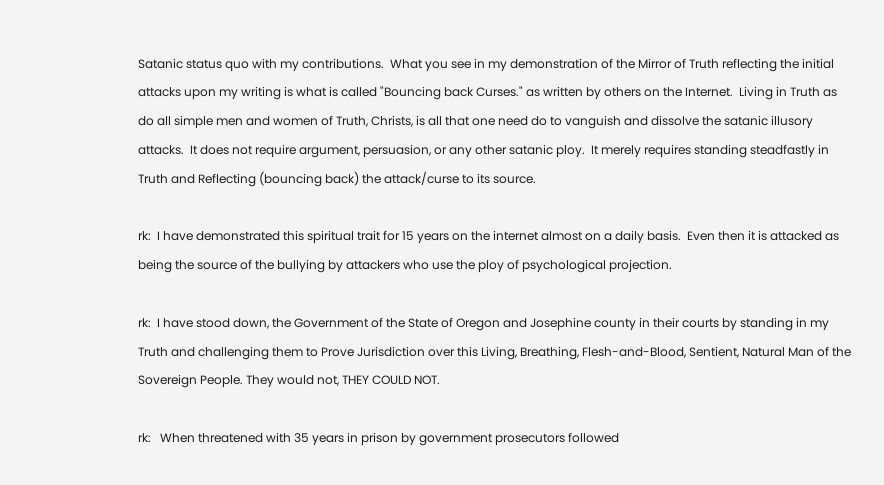Satanic status quo with my contributions.  What you see in my demonstration of the Mirror of Truth reflecting the initial attacks upon my writing is what is called "Bouncing back Curses." as written by others on the Internet.  Living in Truth as do all simple men and women of Truth, Christs, is all that one need do to vanguish and dissolve the satanic illusory attacks.  It does not require argument, persuasion, or any other satanic ploy.  It merely requires standing steadfastly in Truth and Reflecting (bouncing back) the attack/curse to its source.

rk:  I have demonstrated this spiritual trait for 15 years on the internet almost on a daily basis.  Even then it is attacked as being the source of the bullying by attackers who use the ploy of psychological projection.

rk:  I have stood down, the Government of the State of Oregon and Josephine county in their courts by standing in my Truth and challenging them to Prove Jurisdiction over this Living, Breathing, Flesh-and-Blood, Sentient, Natural Man of the Sovereign People. They would not, THEY COULD NOT.

rk:   When threatened with 35 years in prison by government prosecutors followed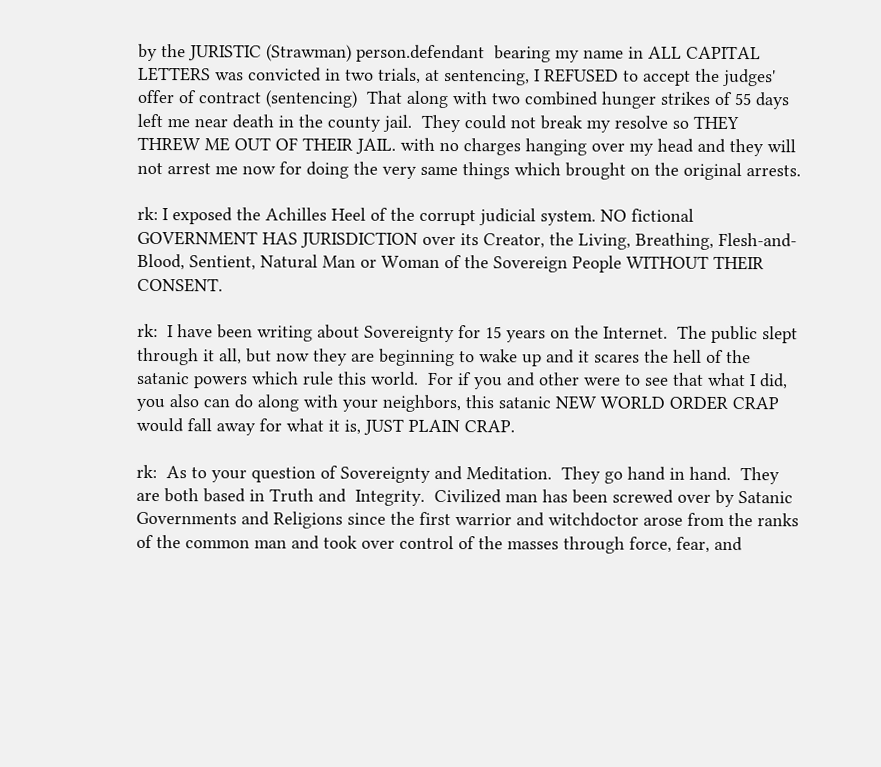by the JURISTIC (Strawman) person.defendant  bearing my name in ALL CAPITAL LETTERS was convicted in two trials, at sentencing, I REFUSED to accept the judges' offer of contract (sentencing)  That along with two combined hunger strikes of 55 days left me near death in the county jail.  They could not break my resolve so THEY THREW ME OUT OF THEIR JAIL. with no charges hanging over my head and they will not arrest me now for doing the very same things which brought on the original arrests.

rk: I exposed the Achilles Heel of the corrupt judicial system. NO fictional GOVERNMENT HAS JURISDICTION over its Creator, the Living, Breathing, Flesh-and-Blood, Sentient, Natural Man or Woman of the Sovereign People WITHOUT THEIR CONSENT.

rk:  I have been writing about Sovereignty for 15 years on the Internet.  The public slept through it all, but now they are beginning to wake up and it scares the hell of the satanic powers which rule this world.  For if you and other were to see that what I did, you also can do along with your neighbors, this satanic NEW WORLD ORDER CRAP would fall away for what it is, JUST PLAIN CRAP.

rk:  As to your question of Sovereignty and Meditation.  They go hand in hand.  They are both based in Truth and  Integrity.  Civilized man has been screwed over by Satanic Governments and Religions since the first warrior and witchdoctor arose from the ranks of the common man and took over control of the masses through force, fear, and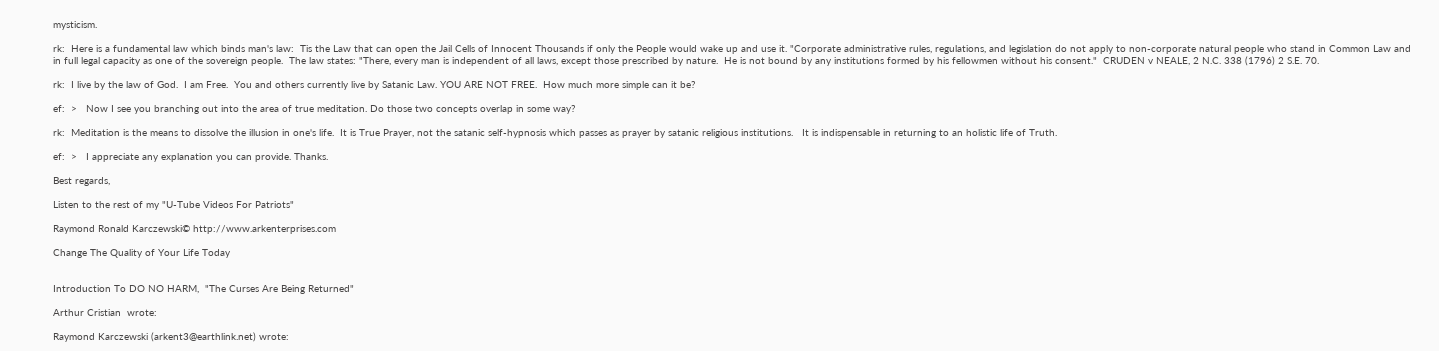mysticism.

rk:  Here is a fundamental law which binds man's law:  Tis the Law that can open the Jail Cells of Innocent Thousands if only the People would wake up and use it. "Corporate administrative rules, regulations, and legislation do not apply to non-corporate natural people who stand in Common Law and in full legal capacity as one of the sovereign people.  The law states: "There, every man is independent of all laws, except those prescribed by nature.  He is not bound by any institutions formed by his fellowmen without his consent."  CRUDEN v NEALE, 2 N.C. 338 (1796) 2 S.E. 70.

rk:  I live by the law of God.  I am Free.  You and others currently live by Satanic Law. YOU ARE NOT FREE.  How much more simple can it be?

ef:  >   Now I see you branching out into the area of true meditation. Do those two concepts overlap in some way?

rk:  Meditation is the means to dissolve the illusion in one's life.  It is True Prayer, not the satanic self-hypnosis which passes as prayer by satanic religious institutions.   It is indispensable in returning to an holistic life of Truth.

ef:  >   I appreciate any explanation you can provide. Thanks.

Best regards,

Listen to the rest of my "U-Tube Videos For Patriots"

Raymond Ronald Karczewski© http://www.arkenterprises.com

Change The Quality of Your Life Today


Introduction To DO NO HARM,  "The Curses Are Being Returned"

Arthur Cristian  wrote:

Raymond Karczewski (arkent3@earthlink.net) wrote: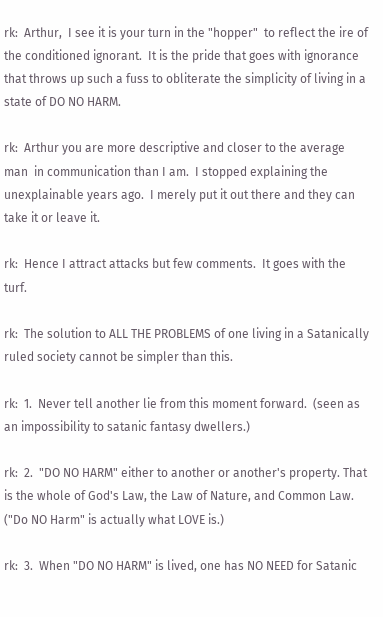rk:  Arthur,  I see it is your turn in the "hopper"  to reflect the ire of the conditioned ignorant.  It is the pride that goes with ignorance that throws up such a fuss to obliterate the simplicity of living in a state of DO NO HARM.

rk:  Arthur you are more descriptive and closer to the average man  in communication than I am.  I stopped explaining the unexplainable years ago.  I merely put it out there and they can take it or leave it.

rk:  Hence I attract attacks but few comments.  It goes with the turf.

rk:  The solution to ALL THE PROBLEMS of one living in a Satanically ruled society cannot be simpler than this.

rk:  1.  Never tell another lie from this moment forward.  (seen as an impossibility to satanic fantasy dwellers.)

rk:  2.  "DO NO HARM" either to another or another's property. That is the whole of God's Law, the Law of Nature, and Common Law. ("Do NO Harm" is actually what LOVE is.)

rk:  3.  When "DO NO HARM" is lived, one has NO NEED for Satanic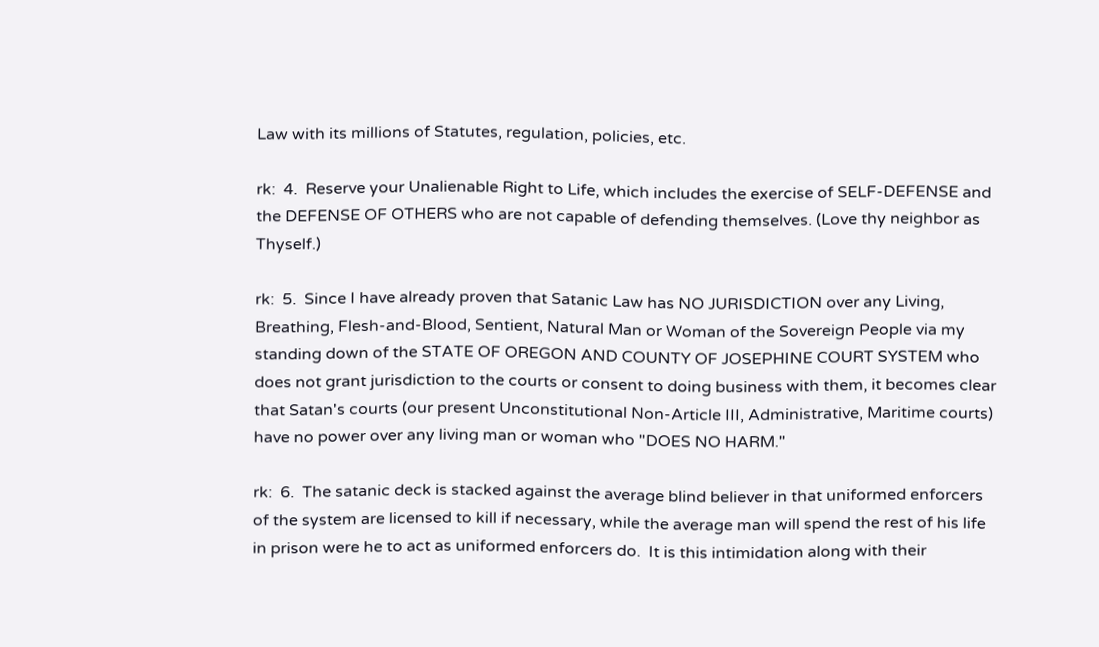Law with its millions of Statutes, regulation, policies, etc.

rk:  4.  Reserve your Unalienable Right to Life, which includes the exercise of SELF-DEFENSE and the DEFENSE OF OTHERS who are not capable of defending themselves. (Love thy neighbor as Thyself.)

rk:  5.  Since I have already proven that Satanic Law has NO JURISDICTION over any Living, Breathing, Flesh-and-Blood, Sentient, Natural Man or Woman of the Sovereign People via my standing down of the STATE OF OREGON AND COUNTY OF JOSEPHINE COURT SYSTEM who does not grant jurisdiction to the courts or consent to doing business with them, it becomes clear that Satan's courts (our present Unconstitutional Non-Article III, Administrative, Maritime courts) have no power over any living man or woman who "DOES NO HARM."

rk:  6.  The satanic deck is stacked against the average blind believer in that uniformed enforcers of the system are licensed to kill if necessary, while the average man will spend the rest of his life in prison were he to act as uniformed enforcers do.  It is this intimidation along with their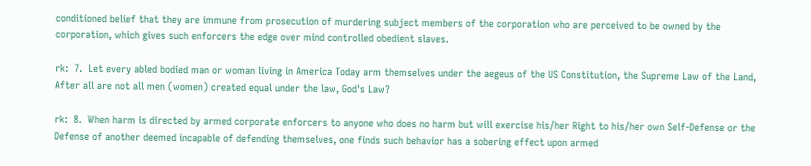conditioned belief that they are immune from prosecution of murdering subject members of the corporation who are perceived to be owned by the corporation, which gives such enforcers the edge over mind controlled obedient slaves.

rk:  7.  Let every abled bodied man or woman living in America Today arm themselves under the aegeus of the US Constitution, the Supreme Law of the Land,  After all are not all men (women) created equal under the law, God's Law?

rk:  8.  When harm is directed by armed corporate enforcers to anyone who does no harm but will exercise his/her Right to his/her own Self-Defense or the Defense of another deemed incapable of defending themselves, one finds such behavior has a sobering effect upon armed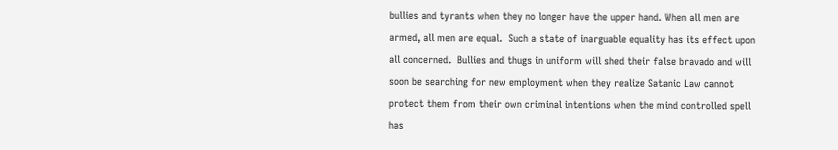bullies and tyrants when they no longer have the upper hand. When all men are armed, all men are equal.  Such a state of inarguable equality has its effect upon all concerned.  Bullies and thugs in uniform will shed their false bravado and will soon be searching for new employment when they realize Satanic Law cannot protect them from their own criminal intentions when the mind controlled spell has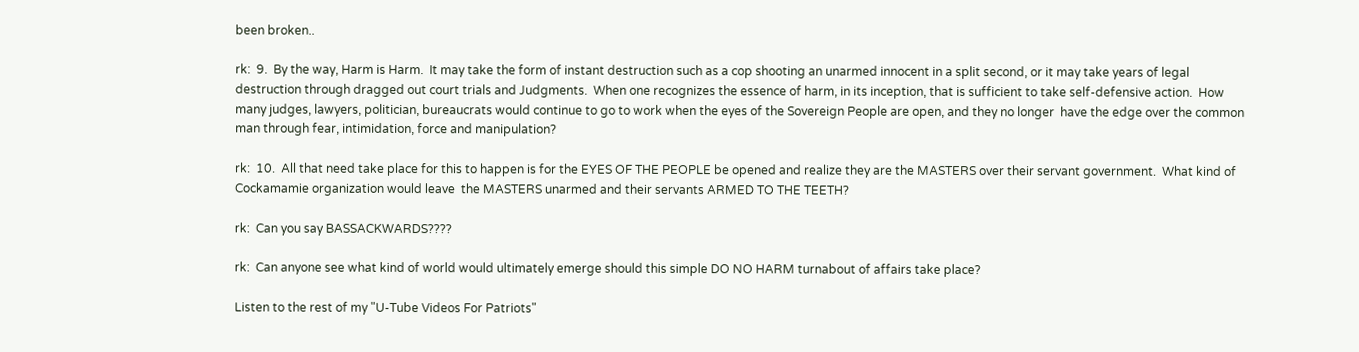been broken..

rk:  9.  By the way, Harm is Harm.  It may take the form of instant destruction such as a cop shooting an unarmed innocent in a split second, or it may take years of legal destruction through dragged out court trials and Judgments.  When one recognizes the essence of harm, in its inception, that is sufficient to take self-defensive action.  How many judges, lawyers, politician, bureaucrats would continue to go to work when the eyes of the Sovereign People are open, and they no longer  have the edge over the common man through fear, intimidation, force and manipulation?

rk:  10.  All that need take place for this to happen is for the EYES OF THE PEOPLE be opened and realize they are the MASTERS over their servant government.  What kind of Cockamamie organization would leave  the MASTERS unarmed and their servants ARMED TO THE TEETH?

rk:  Can you say BASSACKWARDS????

rk:  Can anyone see what kind of world would ultimately emerge should this simple DO NO HARM turnabout of affairs take place?

Listen to the rest of my "U-Tube Videos For Patriots"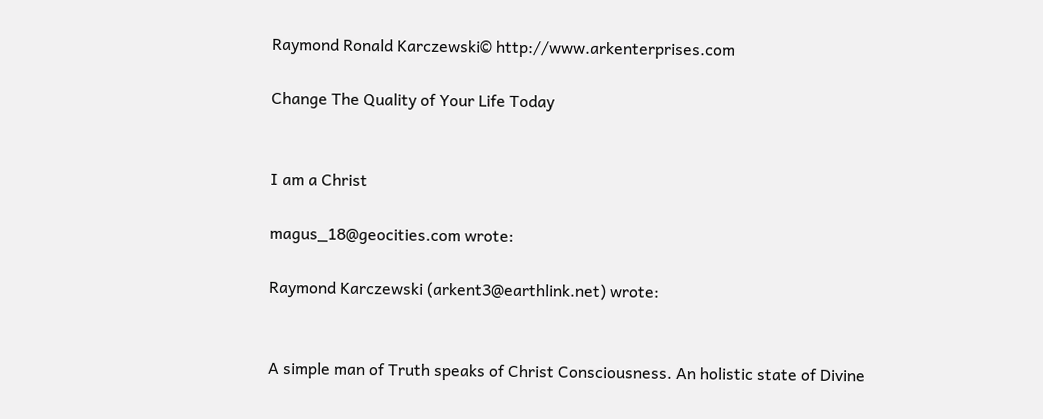Raymond Ronald Karczewski© http://www.arkenterprises.com

Change The Quality of Your Life Today


I am a Christ

magus_18@geocities.com wrote:

Raymond Karczewski (arkent3@earthlink.net) wrote:


A simple man of Truth speaks of Christ Consciousness. An holistic state of Divine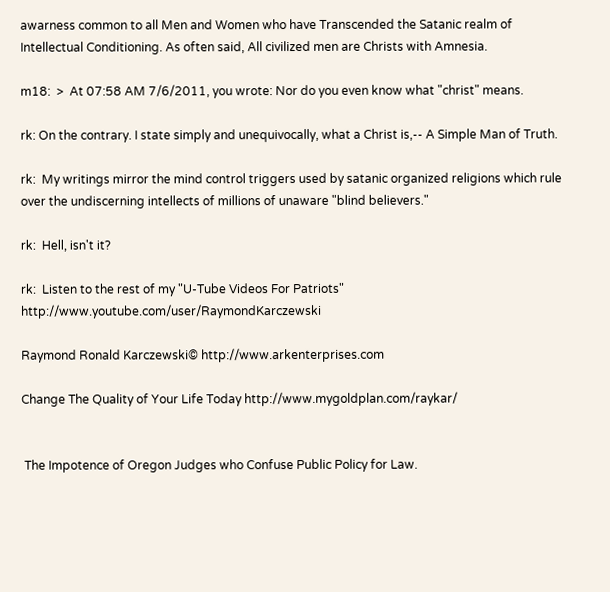awarness common to all Men and Women who have Transcended the Satanic realm of Intellectual Conditioning. As often said, All civilized men are Christs with Amnesia.

m18:  >  At 07:58 AM 7/6/2011, you wrote: Nor do you even know what "christ" means.

rk: On the contrary. I state simply and unequivocally, what a Christ is,-- A Simple Man of Truth.

rk:  My writings mirror the mind control triggers used by satanic organized religions which rule over the undiscerning intellects of millions of unaware "blind believers."

rk:  Hell, isn't it?

rk:  Listen to the rest of my "U-Tube Videos For Patriots" http://www.youtube.com/user/RaymondKarczewski

Raymond Ronald Karczewski© http://www.arkenterprises.com

Change The Quality of Your Life Today http://www.mygoldplan.com/raykar/


 The Impotence of Oregon Judges who Confuse Public Policy for Law.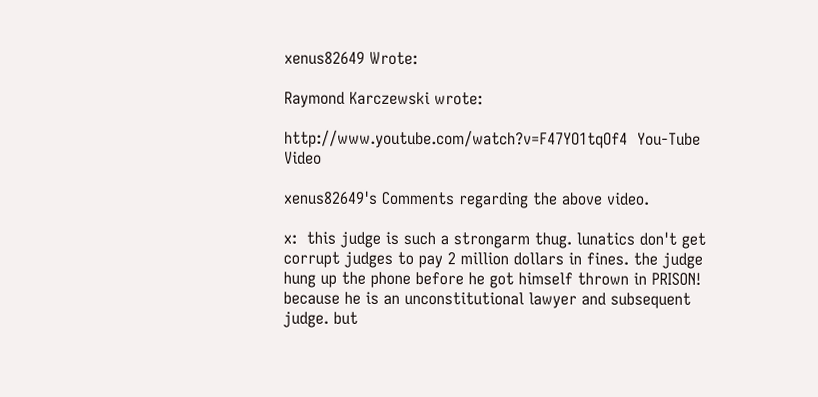xenus82649 Wrote:

Raymond Karczewski wrote:

http://www.youtube.com/watch?v=F47YO1tqOf4  You-Tube Video

xenus82649's Comments regarding the above video.

x:  this judge is such a strongarm thug. lunatics don't get corrupt judges to pay 2 million dollars in fines. the judge hung up the phone before he got himself thrown in PRISON! because he is an unconstitutional lawyer and subsequent judge. but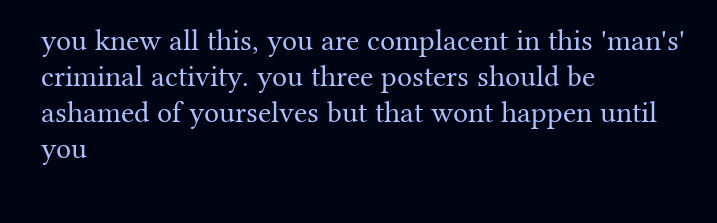you knew all this, you are complacent in this 'man's' criminal activity. you three posters should be ashamed of yourselves but that wont happen until you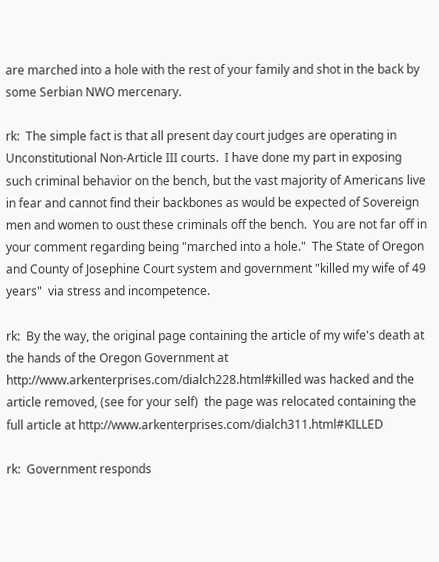are marched into a hole with the rest of your family and shot in the back by some Serbian NWO mercenary.

rk:  The simple fact is that all present day court judges are operating in Unconstitutional Non-Article III courts.  I have done my part in exposing such criminal behavior on the bench, but the vast majority of Americans live in fear and cannot find their backbones as would be expected of Sovereign men and women to oust these criminals off the bench.  You are not far off in your comment regarding being "marched into a hole."  The State of Oregon and County of Josephine Court system and government "killed my wife of 49 years"  via stress and incompetence.

rk:  By the way, the original page containing the article of my wife's death at the hands of the Oregon Government at http://www.arkenterprises.com/dialch228.html#killed was hacked and the article removed, (see for your self)  the page was relocated containing the full article at http://www.arkenterprises.com/dialch311.html#KILLED

rk:  Government responds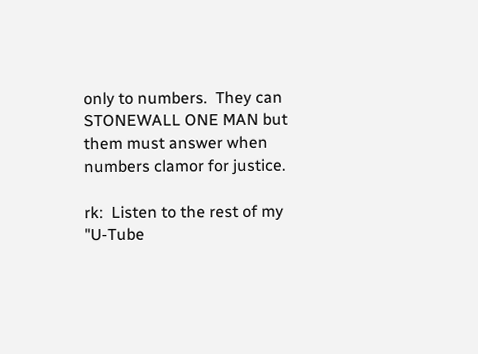only to numbers.  They can STONEWALL ONE MAN but them must answer when numbers clamor for justice.

rk:  Listen to the rest of my "U-Tube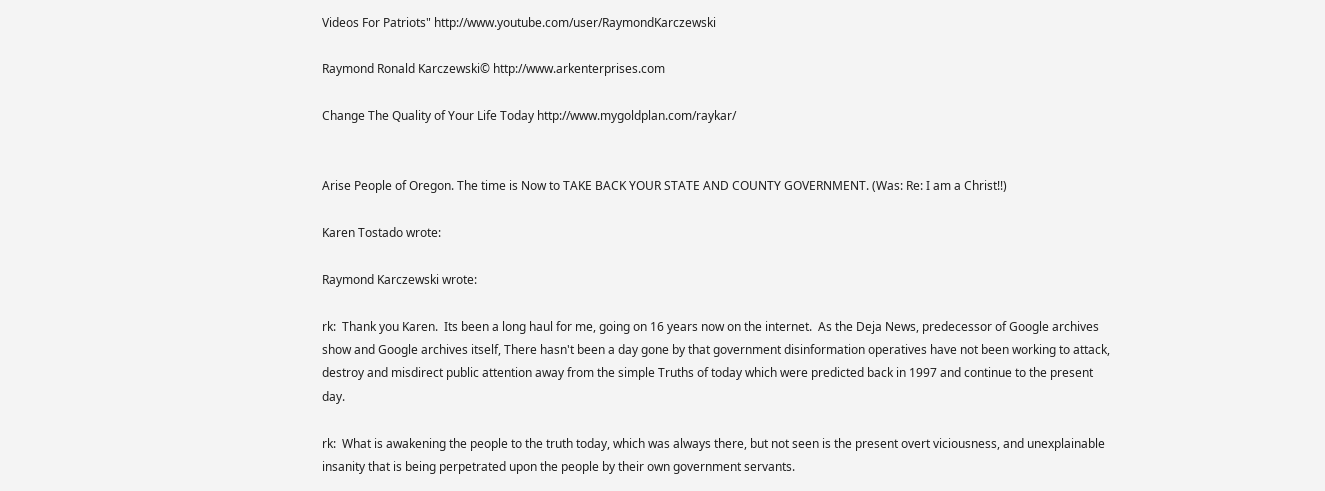Videos For Patriots" http://www.youtube.com/user/RaymondKarczewski

Raymond Ronald Karczewski© http://www.arkenterprises.com

Change The Quality of Your Life Today http://www.mygoldplan.com/raykar/


Arise People of Oregon. The time is Now to TAKE BACK YOUR STATE AND COUNTY GOVERNMENT. (Was: Re: I am a Christ!!)

Karen Tostado wrote:

Raymond Karczewski wrote:

rk:  Thank you Karen.  Its been a long haul for me, going on 16 years now on the internet.  As the Deja News, predecessor of Google archives show and Google archives itself, There hasn't been a day gone by that government disinformation operatives have not been working to attack, destroy and misdirect public attention away from the simple Truths of today which were predicted back in 1997 and continue to the present day.

rk:  What is awakening the people to the truth today, which was always there, but not seen is the present overt viciousness, and unexplainable insanity that is being perpetrated upon the people by their own government servants.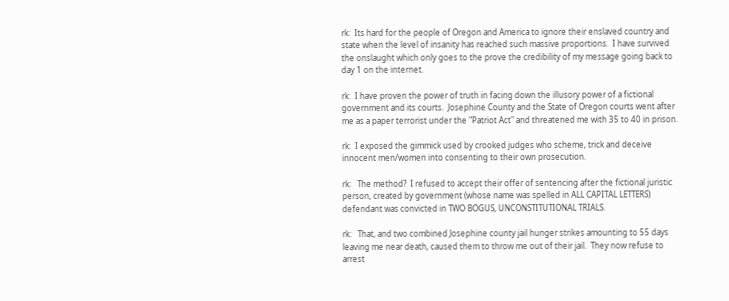rk:  Its hard for the people of Oregon and America to ignore their enslaved country and state when the level of insanity has reached such massive proportions.  I have survived the onslaught which only goes to the prove the credibility of my message going back to day 1 on the internet.

rk:  I have proven the power of truth in facing down the illusory power of a fictional government and its courts.  Josephine County and the State of Oregon courts went after me as a paper terrorist under the "Patriot Act" and threatened me with 35 to 40 in prison.

rk:  I exposed the gimmick used by crooked judges who scheme, trick and deceive innocent men/women into consenting to their own prosecution.

rk:   The method?  I refused to accept their offer of sentencing after the fictional juristic person, created by government (whose name was spelled in ALL CAPITAL LETTERS) defendant was convicted in TWO BOGUS, UNCONSTITUTIONAL TRIALS.

rk:   That, and two combined Josephine county jail hunger strikes amounting to 55 days leaving me near death, caused them to throw me out of their jail.  They now refuse to arrest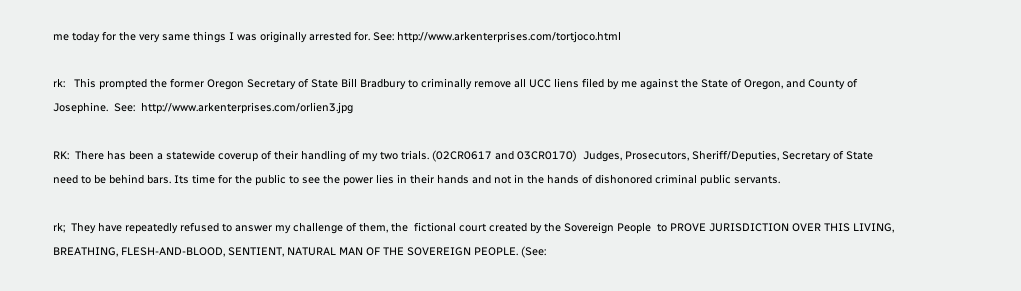me today for the very same things I was originally arrested for. See: http://www.arkenterprises.com/tortjoco.html

rk:   This prompted the former Oregon Secretary of State Bill Bradbury to criminally remove all UCC liens filed by me against the State of Oregon, and County of Josephine.  See:  http://www.arkenterprises.com/orlien3.jpg

RK:  There has been a statewide coverup of their handling of my two trials. (02CR0617 and 03CR0170)  Judges, Prosecutors, Sheriff/Deputies, Secretary of State need to be behind bars. Its time for the public to see the power lies in their hands and not in the hands of dishonored criminal public servants.

rk;  They have repeatedly refused to answer my challenge of them, the  fictional court created by the Sovereign People  to PROVE JURISDICTION OVER THIS LIVING, BREATHING, FLESH-AND-BLOOD, SENTIENT, NATURAL MAN OF THE SOVEREIGN PEOPLE. (See: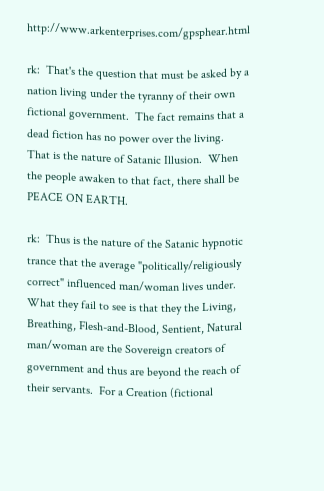http://www.arkenterprises.com/gpsphear.html

rk:  That's the question that must be asked by a nation living under the tyranny of their own fictional government.  The fact remains that a dead fiction has no power over the living.  That is the nature of Satanic Illusion.  When the people awaken to that fact, there shall be PEACE ON EARTH.

rk:  Thus is the nature of the Satanic hypnotic trance that the average "politically/religiously correct" influenced man/woman lives under.  What they fail to see is that they the Living, Breathing, Flesh-and-Blood, Sentient, Natural man/woman are the Sovereign creators of government and thus are beyond the reach of their servants.  For a Creation (fictional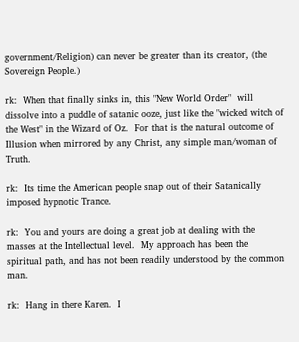government/Religion) can never be greater than its creator, (the Sovereign People.)

rk:  When that finally sinks in, this "New World Order"  will dissolve into a puddle of satanic ooze, just like the "wicked witch of the West" in the Wizard of Oz.  For that is the natural outcome of Illusion when mirrored by any Christ, any simple man/woman of Truth.

rk:  Its time the American people snap out of their Satanically imposed hypnotic Trance.

rk:  You and yours are doing a great job at dealing with the masses at the Intellectual level.  My approach has been the spiritual path, and has not been readily understood by the common man.

rk:  Hang in there Karen.  I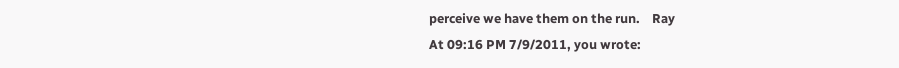perceive we have them on the run.    Ray
At 09:16 PM 7/9/2011, you wrote: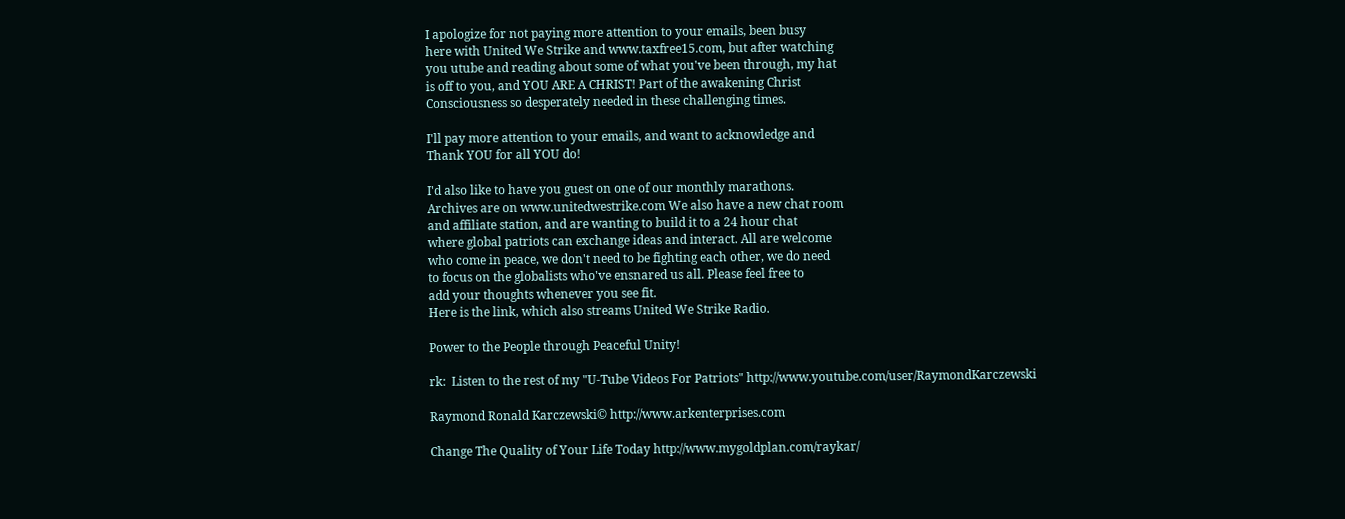I apologize for not paying more attention to your emails, been busy
here with United We Strike and www.taxfree15.com, but after watching
you utube and reading about some of what you've been through, my hat
is off to you, and YOU ARE A CHRIST! Part of the awakening Christ
Consciousness so desperately needed in these challenging times.

I'll pay more attention to your emails, and want to acknowledge and
Thank YOU for all YOU do!

I'd also like to have you guest on one of our monthly marathons.
Archives are on www.unitedwestrike.com We also have a new chat room
and affiliate station, and are wanting to build it to a 24 hour chat
where global patriots can exchange ideas and interact. All are welcome
who come in peace, we don't need to be fighting each other, we do need
to focus on the globalists who've ensnared us all. Please feel free to
add your thoughts whenever you see fit.
Here is the link, which also streams United We Strike Radio.

Power to the People through Peaceful Unity!

rk:  Listen to the rest of my "U-Tube Videos For Patriots" http://www.youtube.com/user/RaymondKarczewski

Raymond Ronald Karczewski© http://www.arkenterprises.com

Change The Quality of Your Life Today http://www.mygoldplan.com/raykar/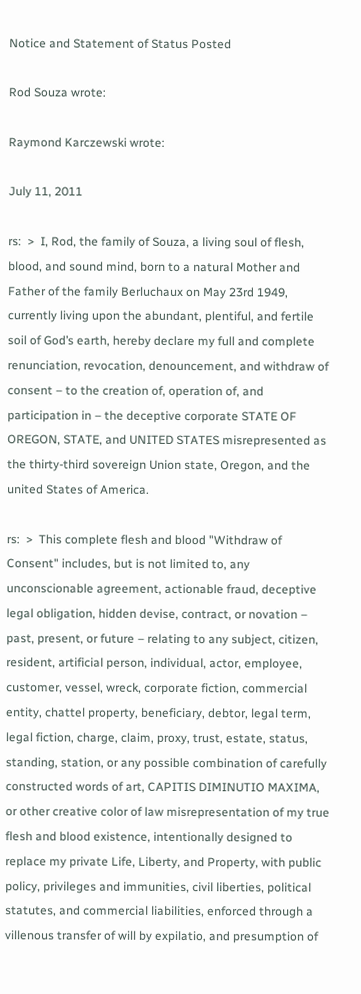Notice and Statement of Status Posted

Rod Souza wrote:

Raymond Karczewski wrote:

July 11, 2011

rs:  >  I, Rod, the family of Souza, a living soul of flesh, blood, and sound mind, born to a natural Mother and Father of the family Berluchaux on May 23rd 1949, currently living upon the abundant, plentiful, and fertile soil of God’s earth, hereby declare my full and complete renunciation, revocation, denouncement, and withdraw of consent – to the creation of, operation of, and participation in – the deceptive corporate STATE OF OREGON, STATE, and UNITED STATES misrepresented as the thirty-third sovereign Union state, Oregon, and the united States of America.

rs:  >  This complete flesh and blood "Withdraw of Consent" includes, but is not limited to, any unconscionable agreement, actionable fraud, deceptive legal obligation, hidden devise, contract, or novation – past, present, or future – relating to any subject, citizen, resident, artificial person, individual, actor, employee, customer, vessel, wreck, corporate fiction, commercial entity, chattel property, beneficiary, debtor, legal term, legal fiction, charge, claim, proxy, trust, estate, status, standing, station, or any possible combination of carefully constructed words of art, CAPITIS DIMINUTIO MAXIMA, or other creative color of law misrepresentation of my true flesh and blood existence, intentionally designed to replace my private Life, Liberty, and Property, with public policy, privileges and immunities, civil liberties, political statutes, and commercial liabilities, enforced through a villenous transfer of will by expilatio, and presumption of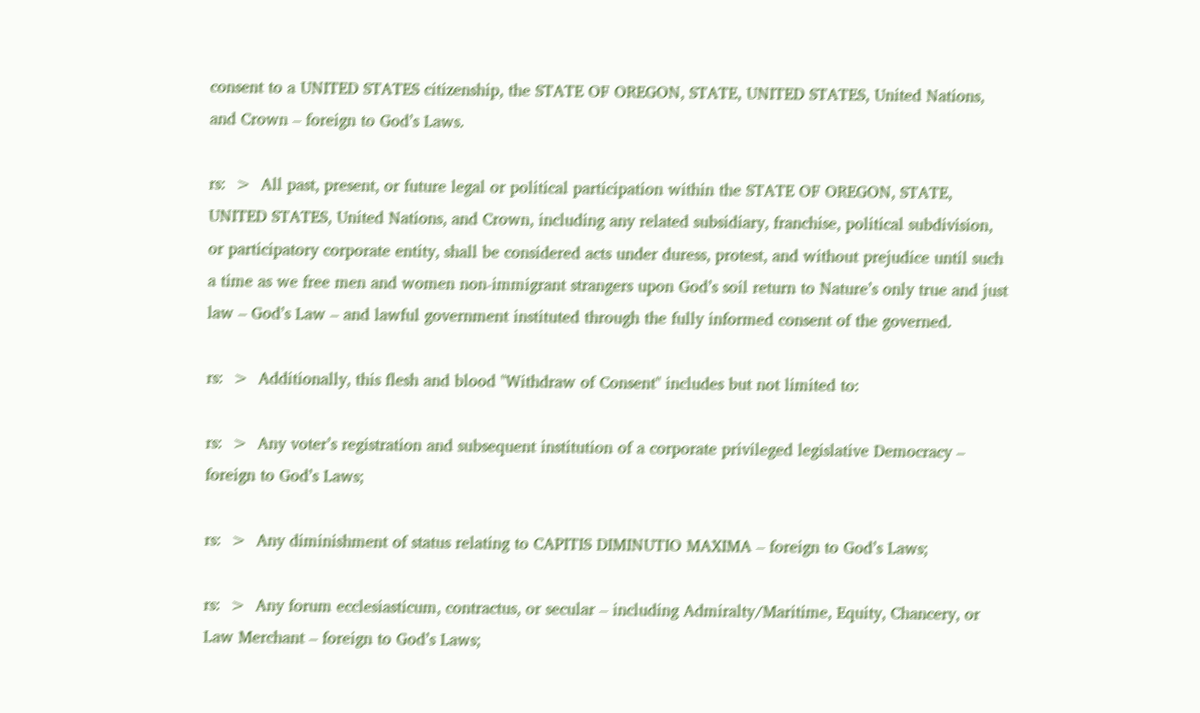consent to a UNITED STATES citizenship, the STATE OF OREGON, STATE, UNITED STATES, United Nations, and Crown – foreign to God’s Laws.

rs:  >  All past, present, or future legal or political participation within the STATE OF OREGON, STATE, UNITED STATES, United Nations, and Crown, including any related subsidiary, franchise, political subdivision, or participatory corporate entity, shall be considered acts under duress, protest, and without prejudice until such a time as we free men and women non-immigrant strangers upon God’s soil return to Nature’s only true and just law – God’s Law – and lawful government instituted through the fully informed consent of the governed.

rs:  >  Additionally, this flesh and blood "Withdraw of Consent" includes but not limited to:

rs:  >  Any voter’s registration and subsequent institution of a corporate privileged legislative Democracy – foreign to God’s Laws;

rs:  >  Any diminishment of status relating to CAPITIS DIMINUTIO MAXIMA – foreign to God’s Laws;

rs:  >  Any forum ecclesiasticum, contractus, or secular – including Admiralty/Maritime, Equity, Chancery, or Law Merchant – foreign to God’s Laws;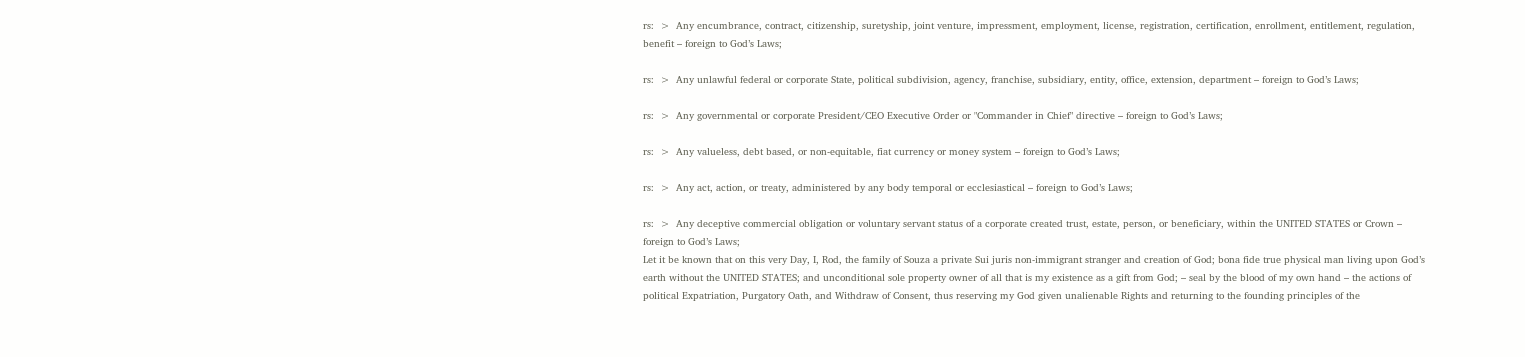rs:  >  Any encumbrance, contract, citizenship, suretyship, joint venture, impressment, employment, license, registration, certification, enrollment, entitlement, regulation, benefit – foreign to God’s Laws;

rs:  >  Any unlawful federal or corporate State, political subdivision, agency, franchise, subsidiary, entity, office, extension, department – foreign to God’s Laws;

rs:  >  Any governmental or corporate President/CEO Executive Order or "Commander in Chief" directive – foreign to God’s Laws;

rs:  >  Any valueless, debt based, or non-equitable, fiat currency or money system – foreign to God’s Laws;

rs:  >  Any act, action, or treaty, administered by any body temporal or ecclesiastical – foreign to God’s Laws;

rs:  >  Any deceptive commercial obligation or voluntary servant status of a corporate created trust, estate, person, or beneficiary, within the UNITED STATES or Crown – foreign to God’s Laws;
Let it be known that on this very Day, I, Rod, the family of Souza a private Sui juris non-immigrant stranger and creation of God; bona fide true physical man living upon God’s earth without the UNITED STATES; and unconditional sole property owner of all that is my existence as a gift from God; – seal by the blood of my own hand – the actions of political Expatriation, Purgatory Oath, and Withdraw of Consent, thus reserving my God given unalienable Rights and returning to the founding principles of the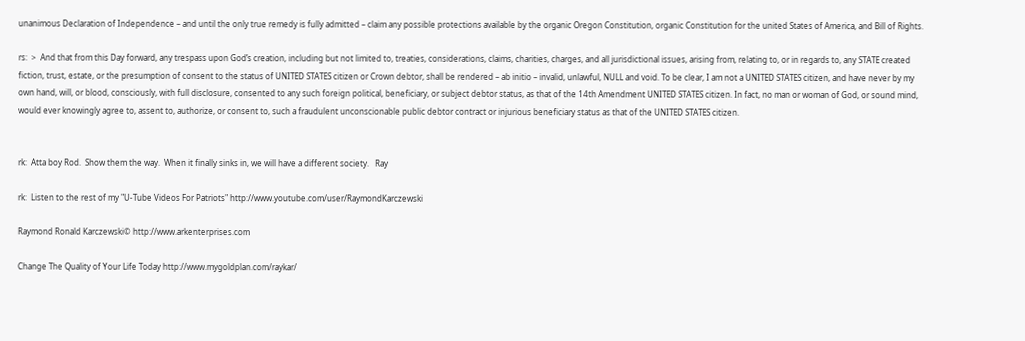unanimous Declaration of Independence – and until the only true remedy is fully admitted – claim any possible protections available by the organic Oregon Constitution, organic Constitution for the united States of America, and Bill of Rights.

rs:  >  And that from this Day forward, any trespass upon God’s creation, including but not limited to, treaties, considerations, claims, charities, charges, and all jurisdictional issues, arising from, relating to, or in regards to, any STATE created fiction, trust, estate, or the presumption of consent to the status of UNITED STATES citizen or Crown debtor, shall be rendered – ab initio – invalid, unlawful, NULL and void. To be clear, I am not a UNITED STATES citizen, and have never by my own hand, will, or blood, consciously, with full disclosure, consented to any such foreign political, beneficiary, or subject debtor status, as that of the 14th Amendment UNITED STATES citizen. In fact, no man or woman of God, or sound mind, would ever knowingly agree to, assent to, authorize, or consent to, such a fraudulent unconscionable public debtor contract or injurious beneficiary status as that of the UNITED STATES citizen.


rk:  Atta boy Rod.  Show them the way.  When it finally sinks in, we will have a different society.   Ray

rk:  Listen to the rest of my "U-Tube Videos For Patriots" http://www.youtube.com/user/RaymondKarczewski

Raymond Ronald Karczewski© http://www.arkenterprises.com

Change The Quality of Your Life Today http://www.mygoldplan.com/raykar/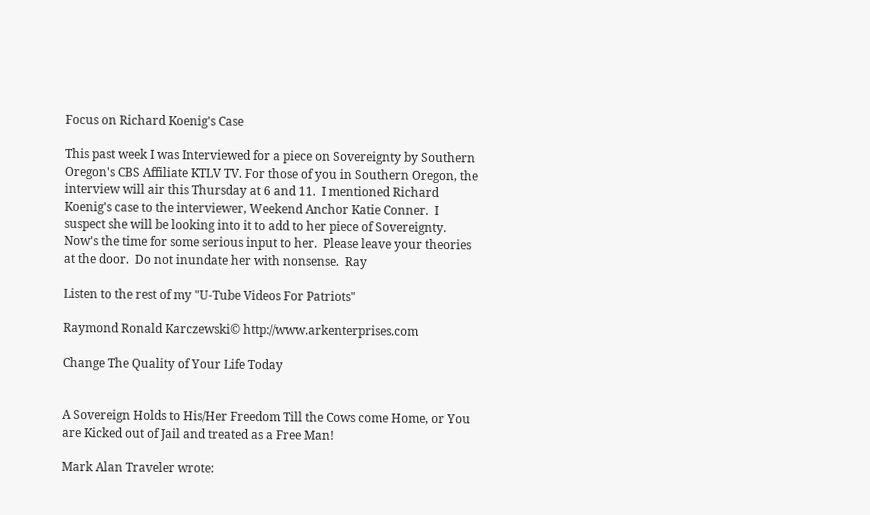Focus on Richard Koenig's Case

This past week I was Interviewed for a piece on Sovereignty by Southern Oregon's CBS Affiliate KTLV TV. For those of you in Southern Oregon, the interview will air this Thursday at 6 and 11.  I mentioned Richard Koenig's case to the interviewer, Weekend Anchor Katie Conner.  I suspect she will be looking into it to add to her piece of Sovereignty.  Now's the time for some serious input to her.  Please leave your theories at the door.  Do not inundate her with nonsense.  Ray

Listen to the rest of my "U-Tube Videos For Patriots"

Raymond Ronald Karczewski© http://www.arkenterprises.com

Change The Quality of Your Life Today


A Sovereign Holds to His/Her Freedom Till the Cows come Home, or You are Kicked out of Jail and treated as a Free Man!

Mark Alan Traveler wrote: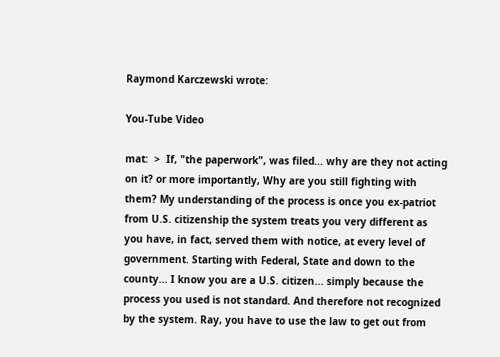Raymond Karczewski wrote:

You-Tube Video

mat:  >  If, "the paperwork", was filed... why are they not acting on it? or more importantly, Why are you still fighting with them? My understanding of the process is once you ex-patriot from U.S. citizenship the system treats you very different as you have, in fact, served them with notice, at every level of government. Starting with Federal, State and down to the county... I know you are a U.S. citizen... simply because the process you used is not standard. And therefore not recognized by the system. Ray, you have to use the law to get out from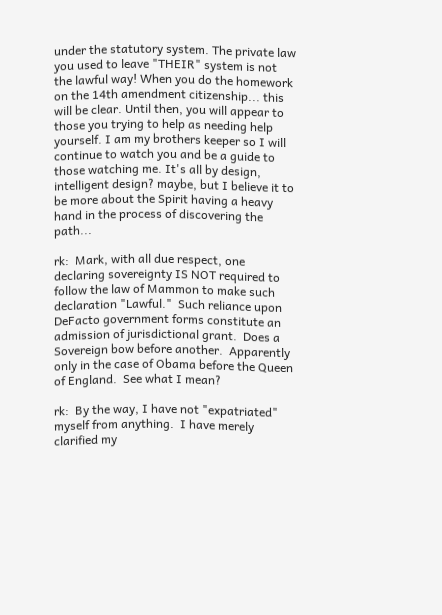under the statutory system. The private law you used to leave "THEIR" system is not the lawful way! When you do the homework on the 14th amendment citizenship... this will be clear. Until then, you will appear to those you trying to help as needing help yourself. I am my brothers keeper so I will continue to watch you and be a guide to those watching me. It's all by design, intelligent design? maybe, but I believe it to be more about the Spirit having a heavy hand in the process of discovering the path...

rk:  Mark, with all due respect, one declaring sovereignty IS NOT required to follow the law of Mammon to make such declaration "Lawful."  Such reliance upon DeFacto government forms constitute an admission of jurisdictional grant.  Does a
Sovereign bow before another.  Apparently only in the case of Obama before the Queen of England.  See what I mean?

rk:  By the way, I have not "expatriated" myself from anything.  I have merely clarified my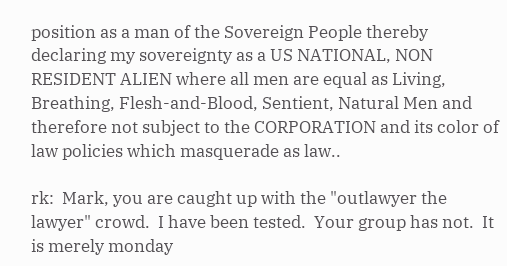position as a man of the Sovereign People thereby declaring my sovereignty as a US NATIONAL, NON RESIDENT ALIEN where all men are equal as Living, Breathing, Flesh-and-Blood, Sentient, Natural Men and therefore not subject to the CORPORATION and its color of law policies which masquerade as law..

rk:  Mark, you are caught up with the "outlawyer the lawyer" crowd.  I have been tested.  Your group has not.  It is merely monday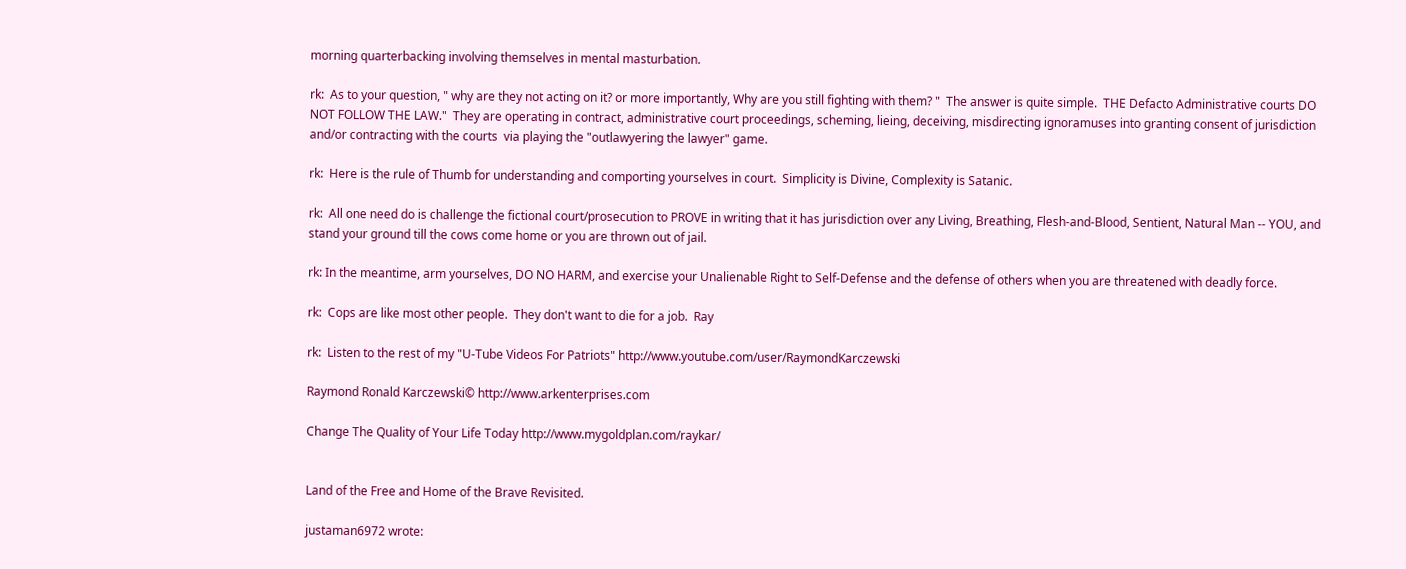morning quarterbacking involving themselves in mental masturbation.

rk:  As to your question, " why are they not acting on it? or more importantly, Why are you still fighting with them? "  The answer is quite simple.  THE Defacto Administrative courts DO NOT FOLLOW THE LAW."  They are operating in contract, administrative court proceedings, scheming, lieing, deceiving, misdirecting ignoramuses into granting consent of jurisdiction and/or contracting with the courts  via playing the "outlawyering the lawyer" game.

rk:  Here is the rule of Thumb for understanding and comporting yourselves in court.  Simplicity is Divine, Complexity is Satanic.

rk:  All one need do is challenge the fictional court/prosecution to PROVE in writing that it has jurisdiction over any Living, Breathing, Flesh-and-Blood, Sentient, Natural Man -- YOU, and stand your ground till the cows come home or you are thrown out of jail.

rk: In the meantime, arm yourselves, DO NO HARM, and exercise your Unalienable Right to Self-Defense and the defense of others when you are threatened with deadly force.

rk:  Cops are like most other people.  They don't want to die for a job.  Ray

rk:  Listen to the rest of my "U-Tube Videos For Patriots" http://www.youtube.com/user/RaymondKarczewski

Raymond Ronald Karczewski© http://www.arkenterprises.com

Change The Quality of Your Life Today http://www.mygoldplan.com/raykar/


Land of the Free and Home of the Brave Revisited.

justaman6972 wrote: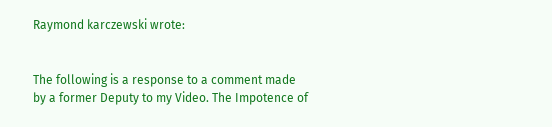Raymond karczewski wrote:


The following is a response to a comment made by a former Deputy to my Video. The Impotence of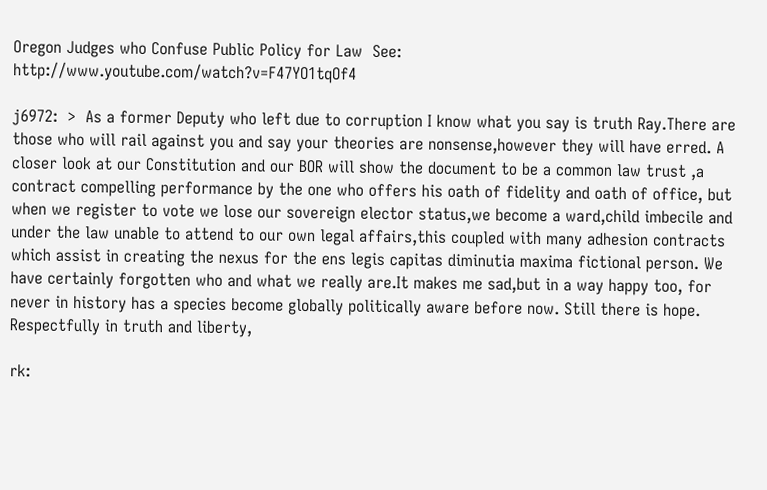Oregon Judges who Confuse Public Policy for Law  See: http://www.youtube.com/watch?v=F47YO1tqOf4

j6972:  >  As a former Deputy who left due to corruption I know what you say is truth Ray.There are those who will rail against you and say your theories are nonsense,however they will have erred. A closer look at our Constitution and our BOR will show the document to be a common law trust ,a contract compelling performance by the one who offers his oath of fidelity and oath of office, but when we register to vote we lose our sovereign elector status,we become a ward,child imbecile and under the law unable to attend to our own legal affairs,this coupled with many adhesion contracts which assist in creating the nexus for the ens legis capitas diminutia maxima fictional person. We have certainly forgotten who and what we really are.It makes me sad,but in a way happy too, for never in history has a species become globally politically aware before now. Still there is hope.
Respectfully in truth and liberty,

rk: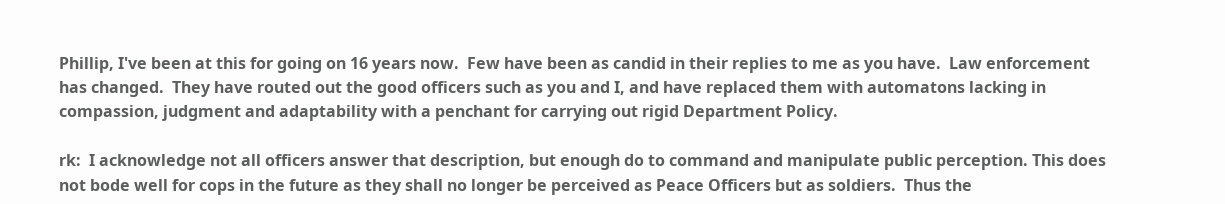Phillip, I've been at this for going on 16 years now.  Few have been as candid in their replies to me as you have.  Law enforcement has changed.  They have routed out the good officers such as you and I, and have replaced them with automatons lacking in compassion, judgment and adaptability with a penchant for carrying out rigid Department Policy.

rk:  I acknowledge not all officers answer that description, but enough do to command and manipulate public perception. This does not bode well for cops in the future as they shall no longer be perceived as Peace Officers but as soldiers.  Thus the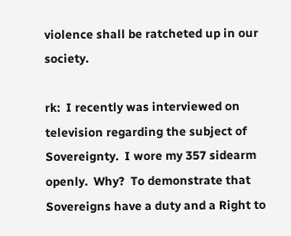violence shall be ratcheted up in our society.

rk:  I recently was interviewed on television regarding the subject of Sovereignty.  I wore my 357 sidearm openly.  Why?  To demonstrate that Sovereigns have a duty and a Right to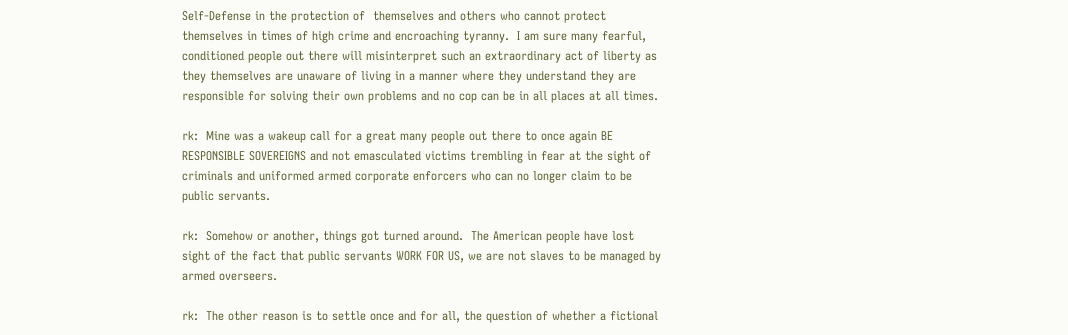Self-Defense in the protection of  themselves and others who cannot protect themselves in times of high crime and encroaching tyranny.  I am sure many fearful, conditioned people out there will misinterpret such an extraordinary act of liberty as they themselves are unaware of living in a manner where they understand they are responsible for solving their own problems and no cop can be in all places at all times.

rk:  Mine was a wakeup call for a great many people out there to once again BE RESPONSIBLE SOVEREIGNS and not emasculated victims trembling in fear at the sight of criminals and uniformed armed corporate enforcers who can no longer claim to be public servants.

rk:  Somehow or another, things got turned around.  The American people have lost sight of the fact that public servants WORK FOR US, we are not slaves to be managed by armed overseers.

rk:  The other reason is to settle once and for all, the question of whether a fictional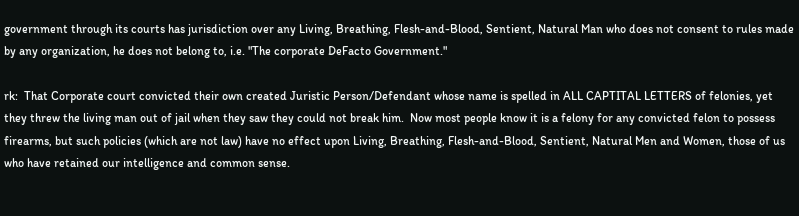government through its courts has jurisdiction over any Living, Breathing, Flesh-and-Blood, Sentient, Natural Man who does not consent to rules made by any organization, he does not belong to, i.e. "The corporate DeFacto Government."

rk:  That Corporate court convicted their own created Juristic Person/Defendant whose name is spelled in ALL CAPTITAL LETTERS of felonies, yet they threw the living man out of jail when they saw they could not break him.  Now most people know it is a felony for any convicted felon to possess firearms, but such policies (which are not law) have no effect upon Living, Breathing, Flesh-and-Blood, Sentient, Natural Men and Women, those of us who have retained our intelligence and common sense.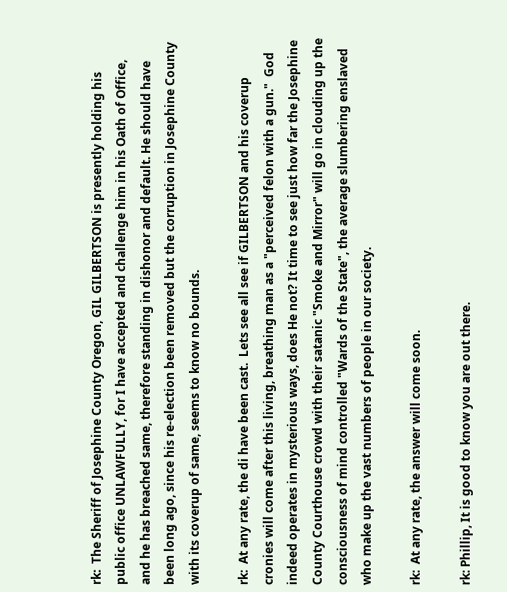rk:  The Sheriff of Josephine County Oregon, GIL GILBERTSON is presently holding his public office UNLAWFULLY, for I have accepted and challenge him in his Oath of Office, and he has breached same, therefore standing in dishonor and default. He should have been long ago, since his re-election been removed but the corruption in Josephine County with its coverup of same, seems to know no bounds.

rk:  At any rate, the di have been cast.  Lets see all see if GILBERTSON and his coverup cronies will come after this living, breathing man as a "perceived felon with a gun."  God indeed operates in mysterious ways, does He not? It time to see just how far the Josephine County Courthouse crowd with their satanic "Smoke and Mirror" will go in clouding up the consciousness of mind controlled "Wards of the State", the average slumbering enslaved who make up the vast numbers of people in our society.

rk:  At any rate, the answer will come soon.

rk: Phillip, It is good to know you are out there.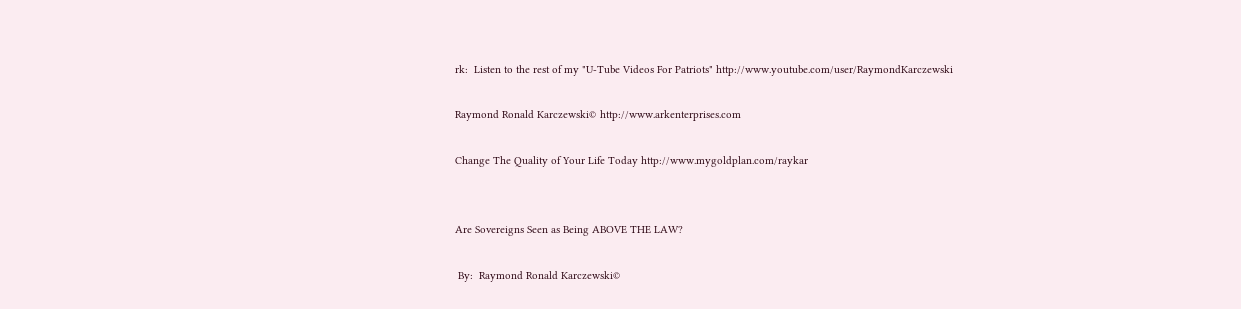rk:  Listen to the rest of my "U-Tube Videos For Patriots" http://www.youtube.com/user/RaymondKarczewski

Raymond Ronald Karczewski© http://www.arkenterprises.com

Change The Quality of Your Life Today http://www.mygoldplan.com/raykar


Are Sovereigns Seen as Being ABOVE THE LAW?

 By:  Raymond Ronald Karczewski©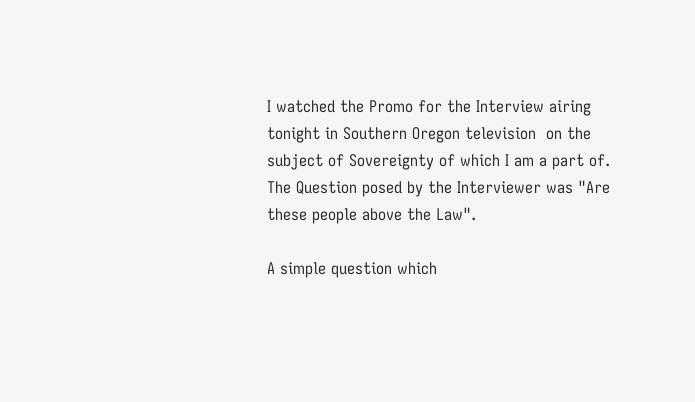I watched the Promo for the Interview airing tonight in Southern Oregon television  on the subject of Sovereignty of which I am a part of.  The Question posed by the Interviewer was "Are these people above the Law".

A simple question which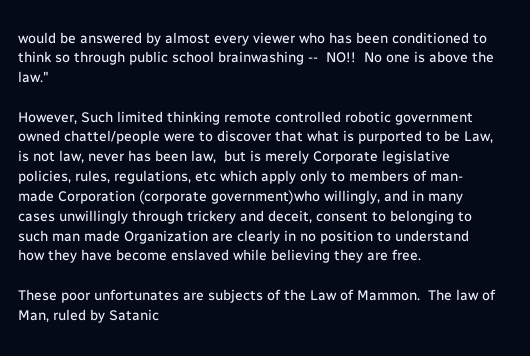would be answered by almost every viewer who has been conditioned to think so through public school brainwashing --  NO!!  No one is above the law."

However, Such limited thinking remote controlled robotic government owned chattel/people were to discover that what is purported to be Law, is not law, never has been law,  but is merely Corporate legislative policies, rules, regulations, etc which apply only to members of man-made Corporation (corporate government)who willingly, and in many cases unwillingly through trickery and deceit, consent to belonging to such man made Organization are clearly in no position to understand how they have become enslaved while believing they are free.

These poor unfortunates are subjects of the Law of Mammon.  The law of Man, ruled by Satanic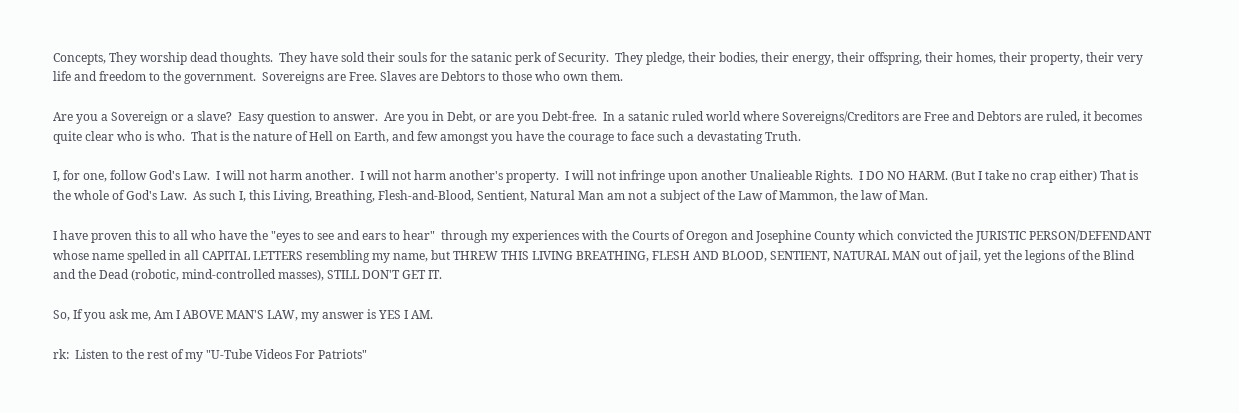Concepts, They worship dead thoughts.  They have sold their souls for the satanic perk of Security.  They pledge, their bodies, their energy, their offspring, their homes, their property, their very life and freedom to the government.  Sovereigns are Free. Slaves are Debtors to those who own them.

Are you a Sovereign or a slave?  Easy question to answer.  Are you in Debt, or are you Debt-free.  In a satanic ruled world where Sovereigns/Creditors are Free and Debtors are ruled, it becomes quite clear who is who.  That is the nature of Hell on Earth, and few amongst you have the courage to face such a devastating Truth.

I, for one, follow God's Law.  I will not harm another.  I will not harm another's property.  I will not infringe upon another Unalieable Rights.  I DO NO HARM. (But I take no crap either) That is the whole of God's Law.  As such I, this Living, Breathing, Flesh-and-Blood, Sentient, Natural Man am not a subject of the Law of Mammon, the law of Man.

I have proven this to all who have the "eyes to see and ears to hear"  through my experiences with the Courts of Oregon and Josephine County which convicted the JURISTIC PERSON/DEFENDANT whose name spelled in all CAPITAL LETTERS resembling my name, but THREW THIS LIVING BREATHING, FLESH AND BLOOD, SENTIENT, NATURAL MAN out of jail, yet the legions of the Blind and the Dead (robotic, mind-controlled masses), STILL DON'T GET IT.

So, If you ask me, Am I ABOVE MAN'S LAW, my answer is YES I AM.

rk:  Listen to the rest of my "U-Tube Videos For Patriots"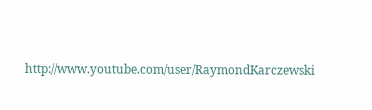http://www.youtube.com/user/RaymondKarczewski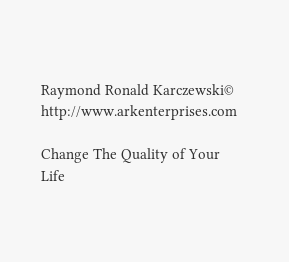Raymond Ronald Karczewski© http://www.arkenterprises.com

Change The Quality of Your Life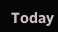Today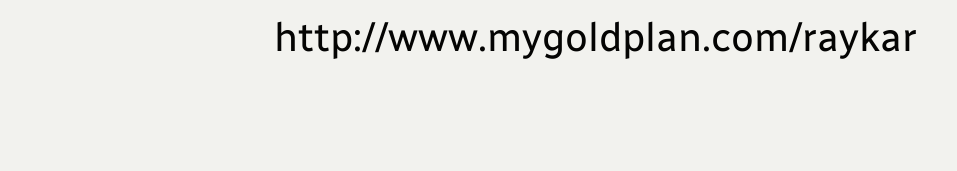http://www.mygoldplan.com/raykar